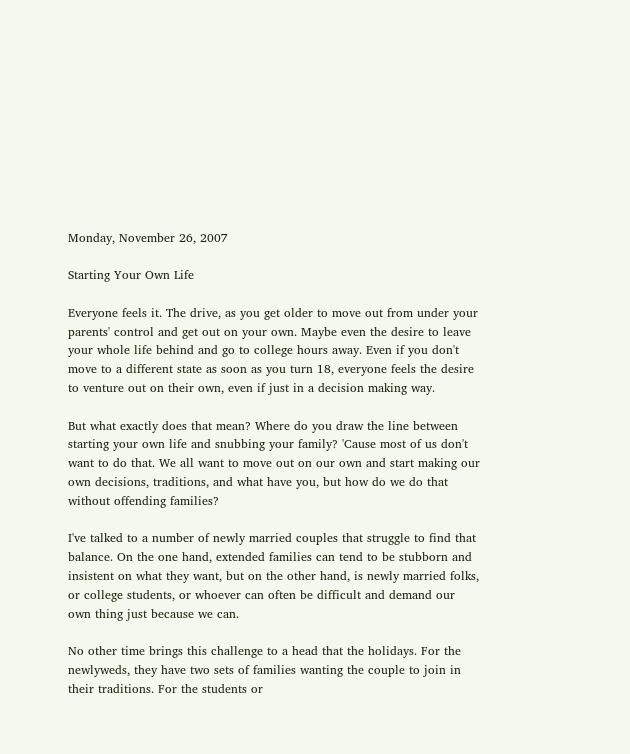Monday, November 26, 2007

Starting Your Own Life

Everyone feels it. The drive, as you get older to move out from under your parents' control and get out on your own. Maybe even the desire to leave your whole life behind and go to college hours away. Even if you don't move to a different state as soon as you turn 18, everyone feels the desire to venture out on their own, even if just in a decision making way.

But what exactly does that mean? Where do you draw the line between starting your own life and snubbing your family? 'Cause most of us don't want to do that. We all want to move out on our own and start making our own decisions, traditions, and what have you, but how do we do that without offending families?

I've talked to a number of newly married couples that struggle to find that balance. On the one hand, extended families can tend to be stubborn and insistent on what they want, but on the other hand, is newly married folks, or college students, or whoever can often be difficult and demand our own thing just because we can.

No other time brings this challenge to a head that the holidays. For the newlyweds, they have two sets of families wanting the couple to join in their traditions. For the students or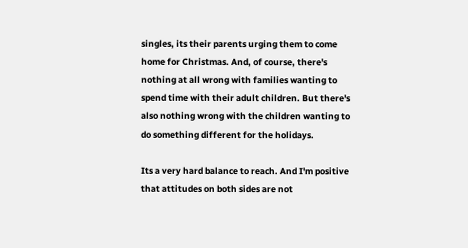singles, its their parents urging them to come home for Christmas. And, of course, there's nothing at all wrong with families wanting to spend time with their adult children. But there's also nothing wrong with the children wanting to do something different for the holidays.

Its a very hard balance to reach. And I'm positive that attitudes on both sides are not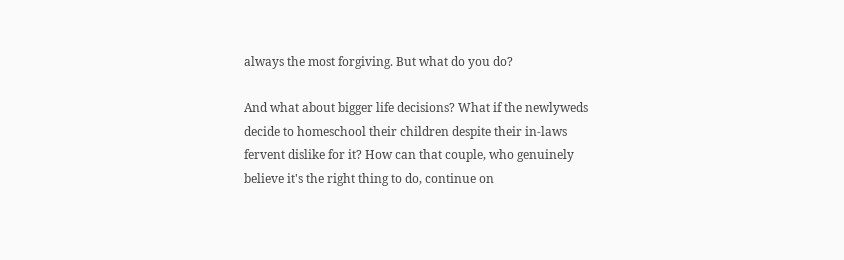always the most forgiving. But what do you do?

And what about bigger life decisions? What if the newlyweds decide to homeschool their children despite their in-laws fervent dislike for it? How can that couple, who genuinely believe it's the right thing to do, continue on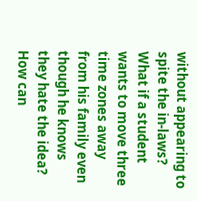without appearing to spite the in-laws? What if a student wants to move three time zones away from his family even though he knows they hate the idea? How can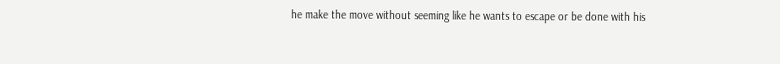he make the move without seeming like he wants to escape or be done with his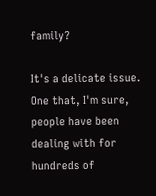family?

It's a delicate issue. One that, I'm sure, people have been dealing with for hundreds of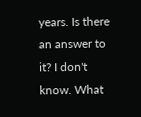years. Is there an answer to it? I don't know. What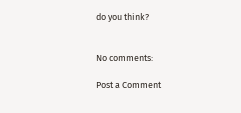do you think?


No comments:

Post a Comment